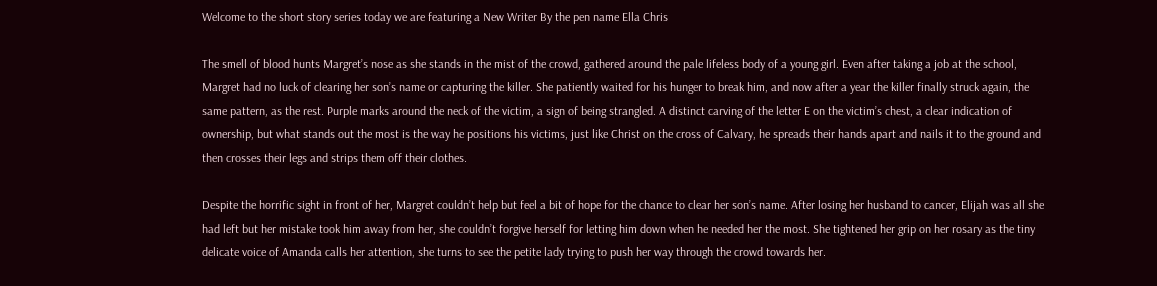Welcome to the short story series today we are featuring a New Writer By the pen name Ella Chris

The smell of blood hunts Margret’s nose as she stands in the mist of the crowd, gathered around the pale lifeless body of a young girl. Even after taking a job at the school, Margret had no luck of clearing her son’s name or capturing the killer. She patiently waited for his hunger to break him, and now after a year the killer finally struck again, the same pattern, as the rest. Purple marks around the neck of the victim, a sign of being strangled. A distinct carving of the letter E on the victim’s chest, a clear indication of ownership, but what stands out the most is the way he positions his victims, just like Christ on the cross of Calvary, he spreads their hands apart and nails it to the ground and then crosses their legs and strips them off their clothes.

Despite the horrific sight in front of her, Margret couldn’t help but feel a bit of hope for the chance to clear her son’s name. After losing her husband to cancer, Elijah was all she had left but her mistake took him away from her, she couldn’t forgive herself for letting him down when he needed her the most. She tightened her grip on her rosary as the tiny delicate voice of Amanda calls her attention, she turns to see the petite lady trying to push her way through the crowd towards her.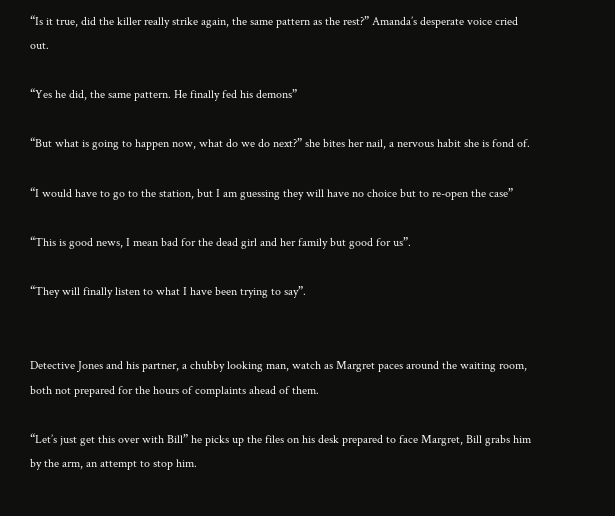“Is it true, did the killer really strike again, the same pattern as the rest?” Amanda’s desperate voice cried out.

“Yes he did, the same pattern. He finally fed his demons”

“But what is going to happen now, what do we do next?” she bites her nail, a nervous habit she is fond of.

“I would have to go to the station, but I am guessing they will have no choice but to re-open the case”

“This is good news, I mean bad for the dead girl and her family but good for us”.

“They will finally listen to what I have been trying to say”.


Detective Jones and his partner, a chubby looking man, watch as Margret paces around the waiting room, both not prepared for the hours of complaints ahead of them.

“Let’s just get this over with Bill” he picks up the files on his desk prepared to face Margret, Bill grabs him by the arm, an attempt to stop him.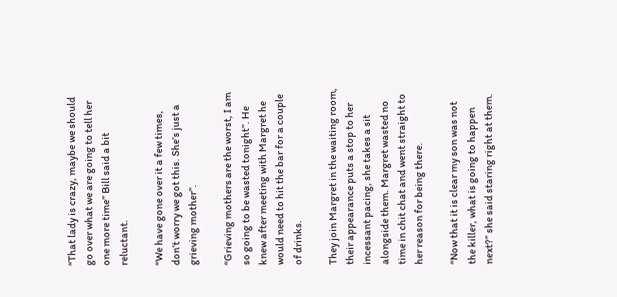“That lady is crazy, maybe we should go over what we are going to tell her one more time” Bill said a bit reluctant.

“We have gone over it a few times, don’t worry we got this. She’s just a grieving mother”.

“Grieving mothers are the worst, I am so going to be wasted tonight”. He knew after meeting with Margret he would need to hit the bar for a couple of drinks.

They join Margret in the waiting room, their appearance puts a stop to her incessant pacing, she takes a sit alongside them. Margret wasted no time in chit chat and went straight to her reason for being there.

“Now that it is clear my son was not the killer, what is going to happen next?” she said staring right at them.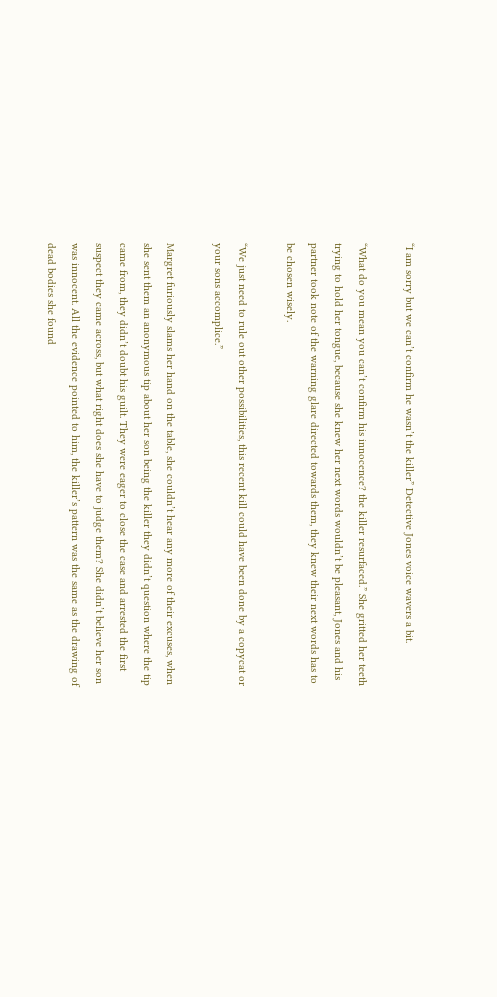“I am sorry but we can’t confirm he wasn’t the killer” Detective Jones voice wavers a bit.

“What do you mean you can’t confirm his innocence? the killer resurfaced.” She gritted her teeth trying to hold her tongue, because she knew her next words wouldn’t be pleasant, Jones and his partner took note of the warning glare directed towards them, they knew their next words has to be chosen wisely.

“We just need to rule out other possibilities, this recent kill could have been done by a copycat or your sons accomplice.”

Margret furiously slams her hand on the table, she couldn’t hear any more of their excuses, when she sent them an anonymous tip about her son being the killer they didn’t question where the tip came from, they didn’t doubt his guilt. They were eager to close the case and arrested the first suspect they came across, but what right does she have to judge them? She didn’t believe her son was innocent. All the evidence pointed to him, the killer’s pattern was the same as the drawing of dead bodies she found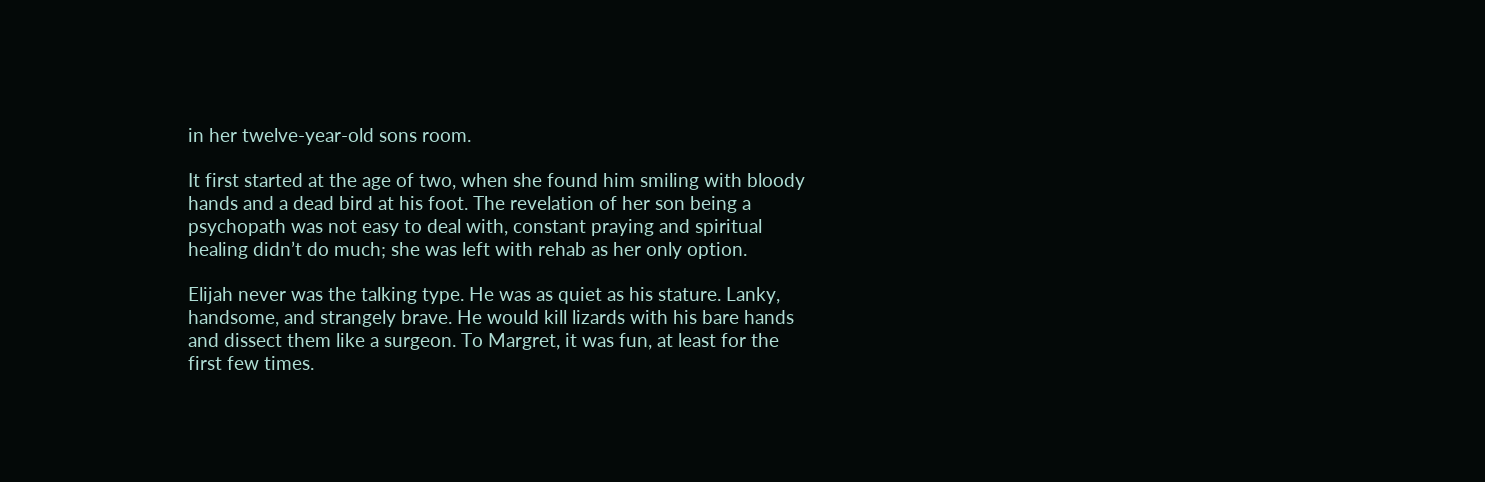in her twelve-year-old sons room.

It first started at the age of two, when she found him smiling with bloody hands and a dead bird at his foot. The revelation of her son being a psychopath was not easy to deal with, constant praying and spiritual healing didn’t do much; she was left with rehab as her only option.

Elijah never was the talking type. He was as quiet as his stature. Lanky, handsome, and strangely brave. He would kill lizards with his bare hands and dissect them like a surgeon. To Margret, it was fun, at least for the first few times.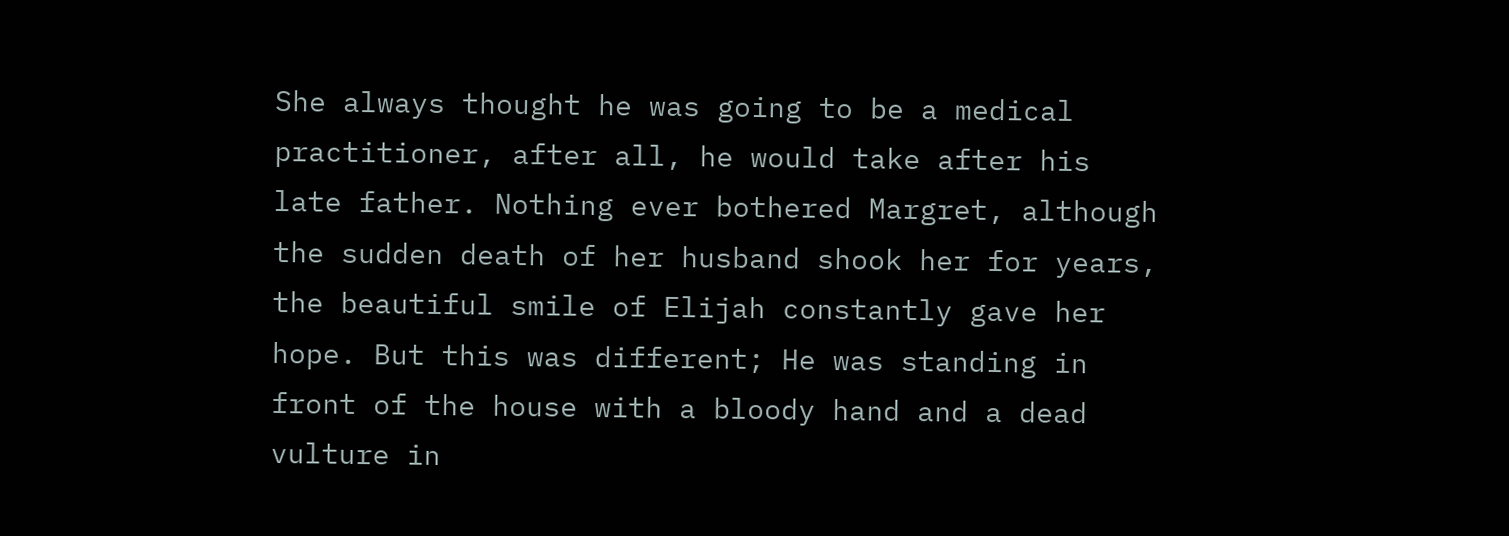She always thought he was going to be a medical practitioner, after all, he would take after his late father. Nothing ever bothered Margret, although the sudden death of her husband shook her for years, the beautiful smile of Elijah constantly gave her hope. But this was different; He was standing in front of the house with a bloody hand and a dead vulture in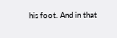his foot. And in that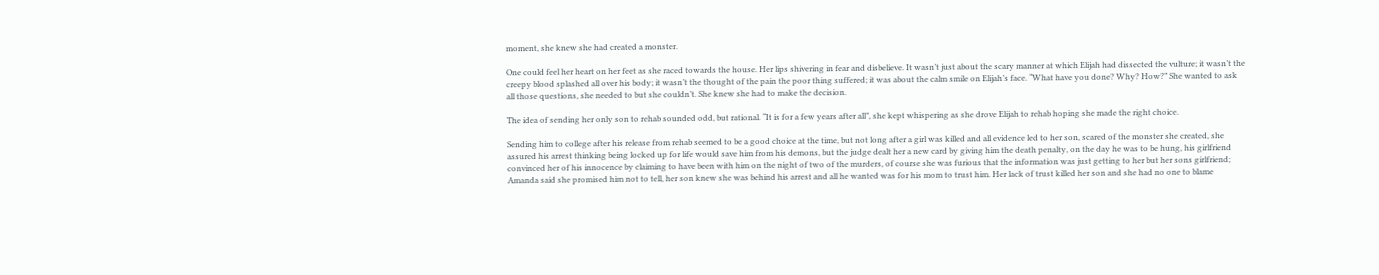moment, she knew she had created a monster.

One could feel her heart on her feet as she raced towards the house. Her lips shivering in fear and disbelieve. It wasn’t just about the scary manner at which Elijah had dissected the vulture; it wasn’t the creepy blood splashed all over his body; it wasn’t the thought of the pain the poor thing suffered; it was about the calm smile on Elijah’s face. “What have you done? Why? How?” She wanted to ask all those questions, she needed to but she couldn’t. She knew she had to make the decision.

The idea of sending her only son to rehab sounded odd, but rational. “It is for a few years after all”, she kept whispering as she drove Elijah to rehab hoping she made the right choice.

Sending him to college after his release from rehab seemed to be a good choice at the time, but not long after a girl was killed and all evidence led to her son, scared of the monster she created, she assured his arrest thinking being locked up for life would save him from his demons, but the judge dealt her a new card by giving him the death penalty, on the day he was to be hung, his girlfriend convinced her of his innocence by claiming to have been with him on the night of two of the murders, of course she was furious that the information was just getting to her but her sons girlfriend; Amanda said she promised him not to tell, her son knew she was behind his arrest and all he wanted was for his mom to trust him. Her lack of trust killed her son and she had no one to blame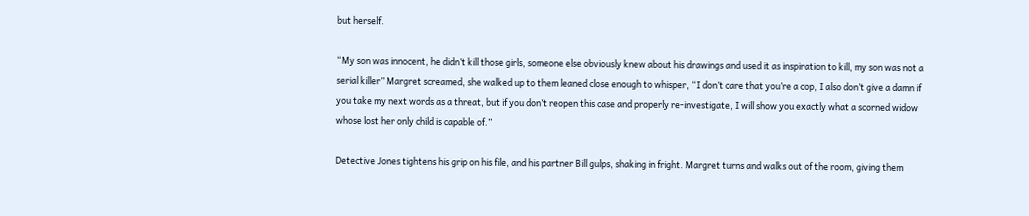but herself.

“My son was innocent, he didn’t kill those girls, someone else obviously knew about his drawings and used it as inspiration to kill, my son was not a serial killer” Margret screamed, she walked up to them leaned close enough to whisper, “I don’t care that you’re a cop, I also don’t give a damn if you take my next words as a threat, but if you don’t reopen this case and properly re-investigate, I will show you exactly what a scorned widow whose lost her only child is capable of.”

Detective Jones tightens his grip on his file, and his partner Bill gulps, shaking in fright. Margret turns and walks out of the room, giving them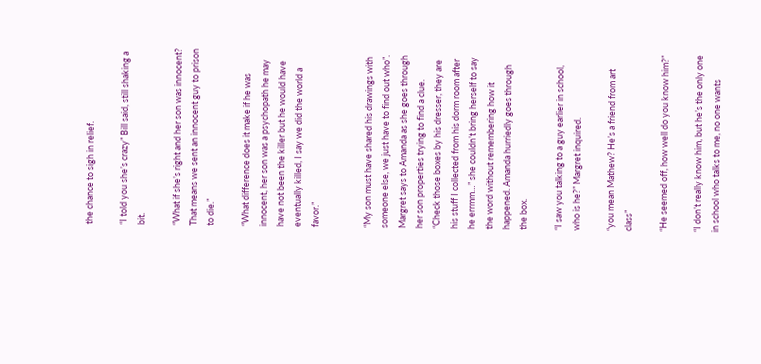the chance to sigh in relief.

“I told you she’s crazy” Bill said, still shaking a bit.

“What if she’s right and her son was innocent? That means we sent an innocent guy to prison to die.”

“What difference does it make if he was innocent, her son was a psychopath he may have not been the killer but he would have eventually killed, I say we did the world a favor.”


“My son must have shared his drawings with someone else, we just have to find out who”. Margret says to Amanda as she goes through her son properties trying to find a clue. “Check those boxes by his dresser, they are his stuff I collected from his dorm room after he errmm…” she couldn’t bring herself to say the word without remembering how it happened. Amanda hurriedly goes through the box.

“I saw you talking to a guy earlier in school, who is he?” Margret inquired.

“you mean Mathew? He’s a friend from art class”

“He seemed off, how well do you know him?”

“I don’t really know him, but he’s the only one in school who talks to me, no one wants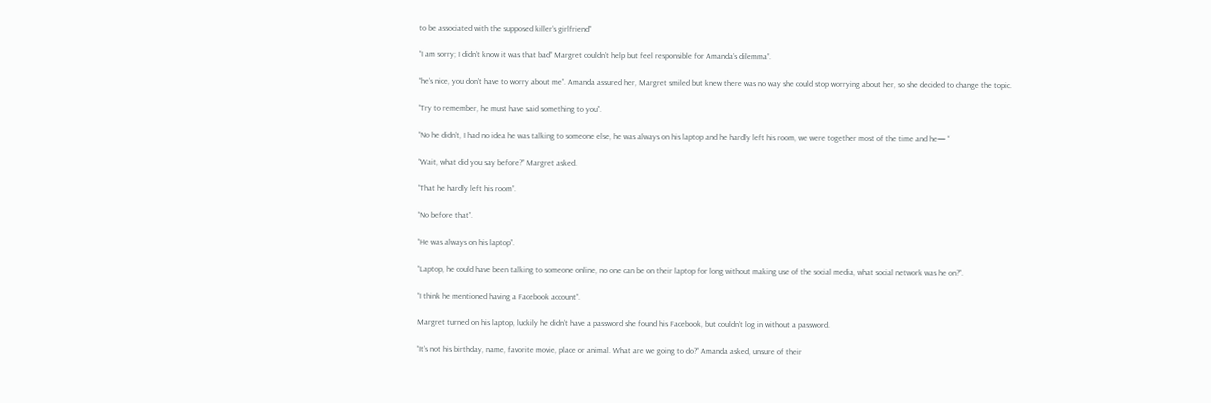to be associated with the supposed killer’s girlfriend”

“I am sorry; I didn’t know it was that bad” Margret couldn’t help but feel responsible for Amanda’s dilemma”.

“he’s nice, you don’t have to worry about me”. Amanda assured her, Margret smiled but knew there was no way she could stop worrying about her, so she decided to change the topic.

“Try to remember, he must have said something to you”.

“No he didn’t, I had no idea he was talking to someone else, he was always on his laptop and he hardly left his room, we were together most of the time and he— “

“Wait, what did you say before?” Margret asked.

“That he hardly left his room”.

“No before that”.

“He was always on his laptop”.

“Laptop, he could have been talking to someone online, no one can be on their laptop for long without making use of the social media, what social network was he on?”.

“I think he mentioned having a Facebook account”.

Margret turned on his laptop, luckily he didn’t have a password she found his Facebook, but couldn’t log in without a password.

“It’s not his birthday, name, favorite movie, place or animal. What are we going to do?” Amanda asked, unsure of their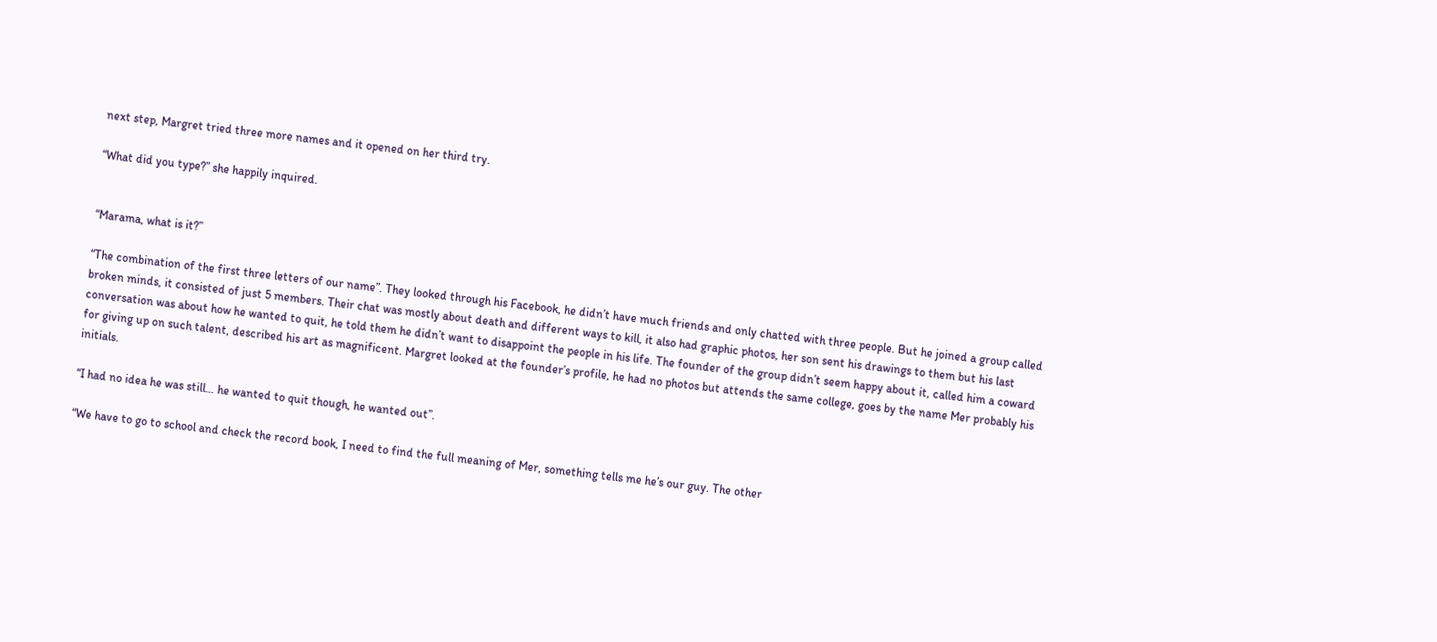next step, Margret tried three more names and it opened on her third try.

“What did you type?” she happily inquired.


“Marama, what is it?”

“The combination of the first three letters of our name”. They looked through his Facebook, he didn’t have much friends and only chatted with three people. But he joined a group called broken minds, it consisted of just 5 members. Their chat was mostly about death and different ways to kill, it also had graphic photos, her son sent his drawings to them but his last conversation was about how he wanted to quit, he told them he didn’t want to disappoint the people in his life. The founder of the group didn’t seem happy about it, called him a coward for giving up on such talent, described his art as magnificent. Margret looked at the founder’s profile, he had no photos but attends the same college, goes by the name Mer probably his initials.

“I had no idea he was still… he wanted to quit though, he wanted out”.

“We have to go to school and check the record book, I need to find the full meaning of Mer, something tells me he’s our guy. The other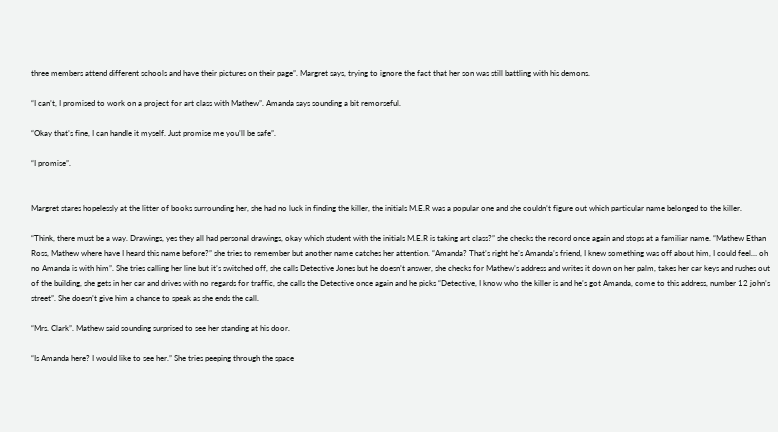three members attend different schools and have their pictures on their page”. Margret says, trying to ignore the fact that her son was still battling with his demons.

“I can’t, I promised to work on a project for art class with Mathew”. Amanda says sounding a bit remorseful.

“Okay that’s fine, I can handle it myself. Just promise me you’ll be safe”.

“I promise”.


Margret stares hopelessly at the litter of books surrounding her, she had no luck in finding the killer, the initials M.E.R was a popular one and she couldn’t figure out which particular name belonged to the killer.

“Think, there must be a way. Drawings, yes they all had personal drawings, okay which student with the initials M.E.R is taking art class?” she checks the record once again and stops at a familiar name. “Mathew Ethan Ross, Mathew where have I heard this name before?” she tries to remember but another name catches her attention. “Amanda? That’s right he’s Amanda’s friend, I knew something was off about him, I could feel… oh no Amanda is with him”. She tries calling her line but it’s switched off, she calls Detective Jones but he doesn’t answer, she checks for Mathew’s address and writes it down on her palm, takes her car keys and rushes out of the building, she gets in her car and drives with no regards for traffic, she calls the Detective once again and he picks “Detective, I know who the killer is and he’s got Amanda, come to this address, number 12 john’s street”. She doesn’t give him a chance to speak as she ends the call.

“Mrs. Clark”. Mathew said sounding surprised to see her standing at his door.

“Is Amanda here? I would like to see her.” She tries peeping through the space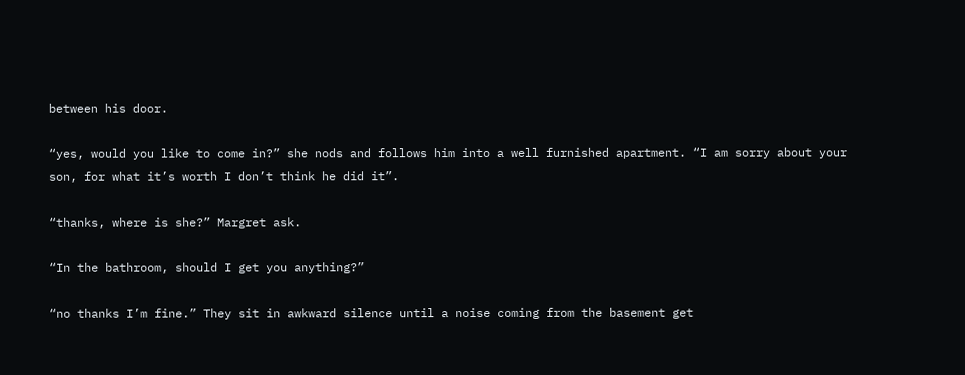between his door.

“yes, would you like to come in?” she nods and follows him into a well furnished apartment. “I am sorry about your son, for what it’s worth I don’t think he did it”.

“thanks, where is she?” Margret ask.

“In the bathroom, should I get you anything?”

“no thanks I’m fine.” They sit in awkward silence until a noise coming from the basement get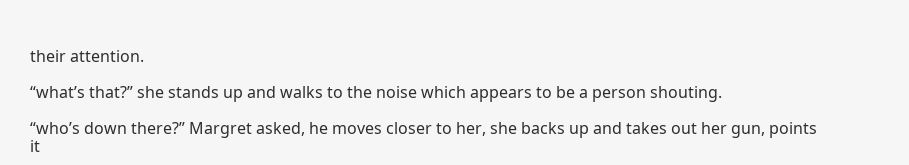their attention.

“what’s that?” she stands up and walks to the noise which appears to be a person shouting.

“who’s down there?” Margret asked, he moves closer to her, she backs up and takes out her gun, points it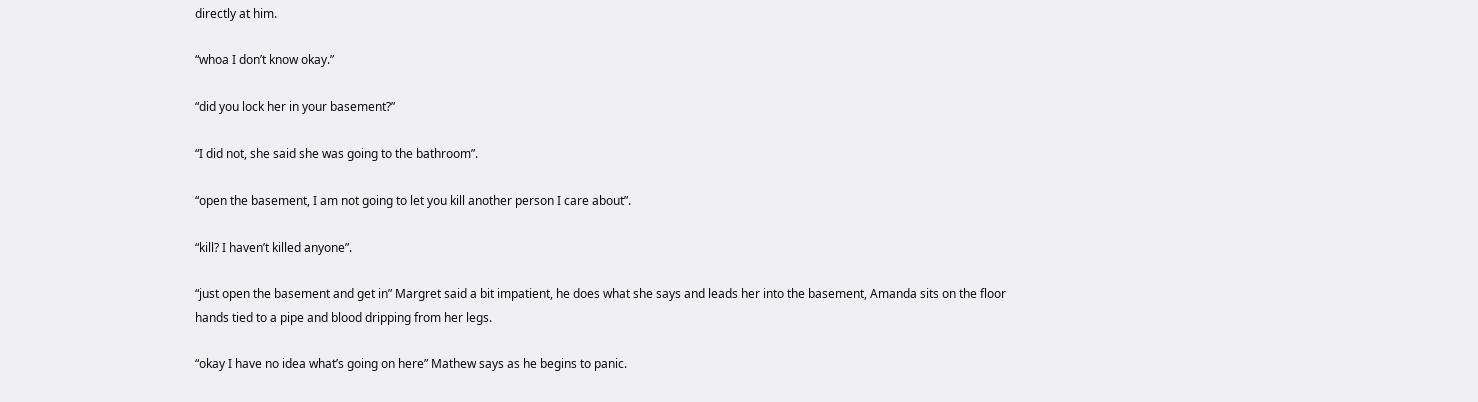directly at him.

“whoa I don’t know okay.”

“did you lock her in your basement?”

“I did not, she said she was going to the bathroom”.

“open the basement, I am not going to let you kill another person I care about”.

“kill? I haven’t killed anyone”.

“just open the basement and get in” Margret said a bit impatient, he does what she says and leads her into the basement, Amanda sits on the floor hands tied to a pipe and blood dripping from her legs.

“okay I have no idea what’s going on here” Mathew says as he begins to panic.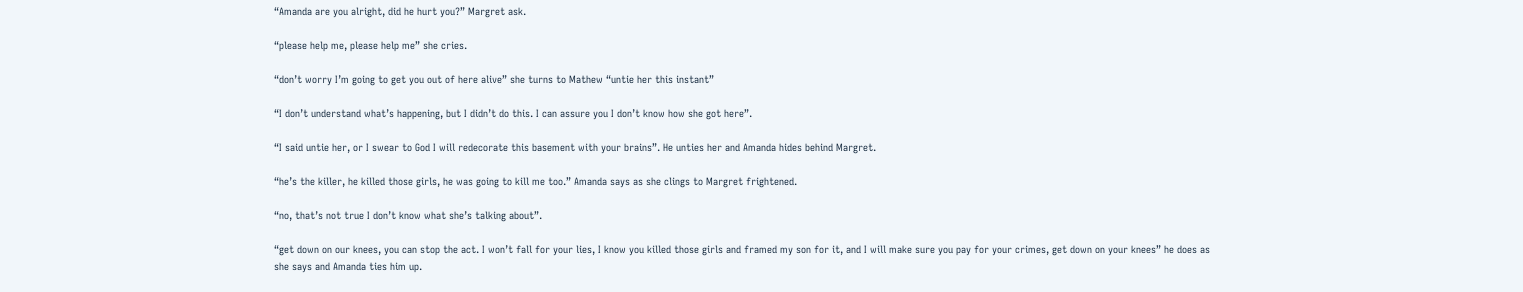“Amanda are you alright, did he hurt you?” Margret ask.

“please help me, please help me” she cries.

“don’t worry I’m going to get you out of here alive” she turns to Mathew “untie her this instant”

“I don’t understand what’s happening, but I didn’t do this. I can assure you I don’t know how she got here”.

“I said untie her, or I swear to God I will redecorate this basement with your brains”. He unties her and Amanda hides behind Margret.

“he’s the killer, he killed those girls, he was going to kill me too.” Amanda says as she clings to Margret frightened.

“no, that’s not true I don’t know what she’s talking about”.

“get down on our knees, you can stop the act. I won’t fall for your lies, I know you killed those girls and framed my son for it, and I will make sure you pay for your crimes, get down on your knees” he does as she says and Amanda ties him up.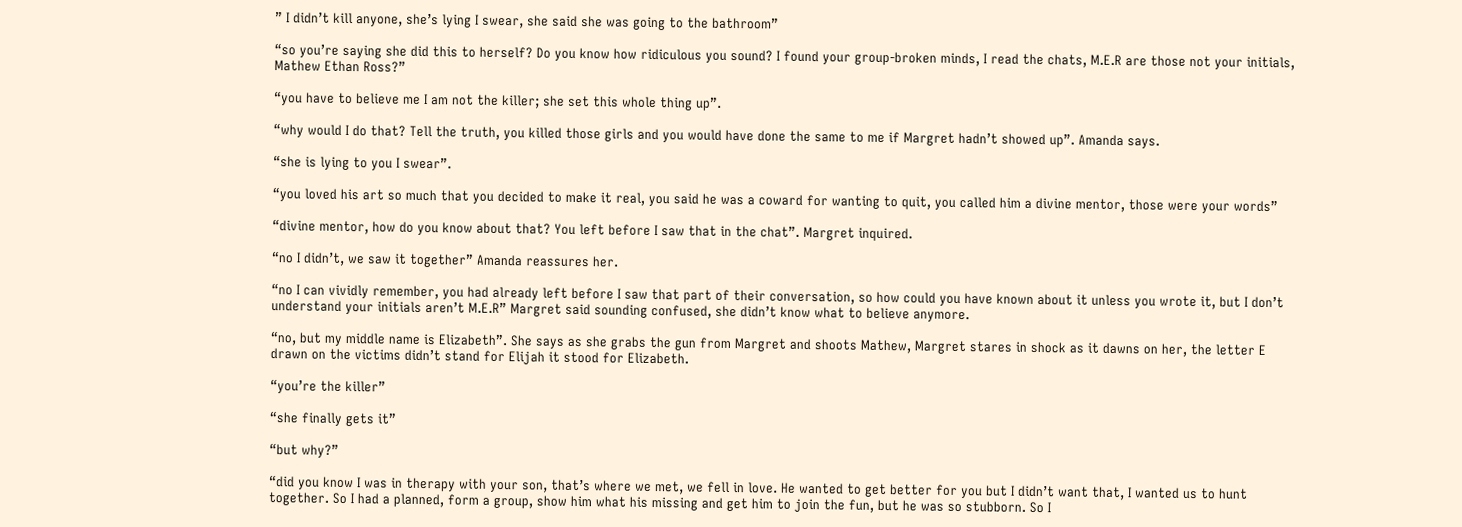” I didn’t kill anyone, she’s lying I swear, she said she was going to the bathroom”

“so you’re saying she did this to herself? Do you know how ridiculous you sound? I found your group-broken minds, I read the chats, M.E.R are those not your initials, Mathew Ethan Ross?”

“you have to believe me I am not the killer; she set this whole thing up”.

“why would I do that? Tell the truth, you killed those girls and you would have done the same to me if Margret hadn’t showed up”. Amanda says.

“she is lying to you I swear”.

“you loved his art so much that you decided to make it real, you said he was a coward for wanting to quit, you called him a divine mentor, those were your words”

“divine mentor, how do you know about that? You left before I saw that in the chat”. Margret inquired.

“no I didn’t, we saw it together” Amanda reassures her.

“no I can vividly remember, you had already left before I saw that part of their conversation, so how could you have known about it unless you wrote it, but I don’t understand your initials aren’t M.E.R” Margret said sounding confused, she didn’t know what to believe anymore.

“no, but my middle name is Elizabeth”. She says as she grabs the gun from Margret and shoots Mathew, Margret stares in shock as it dawns on her, the letter E drawn on the victims didn’t stand for Elijah it stood for Elizabeth.

“you’re the killer”

“she finally gets it”

“but why?”

“did you know I was in therapy with your son, that’s where we met, we fell in love. He wanted to get better for you but I didn’t want that, I wanted us to hunt together. So I had a planned, form a group, show him what his missing and get him to join the fun, but he was so stubborn. So I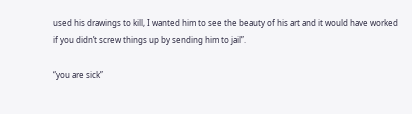used his drawings to kill, I wanted him to see the beauty of his art and it would have worked if you didn’t screw things up by sending him to jail”.

“you are sick”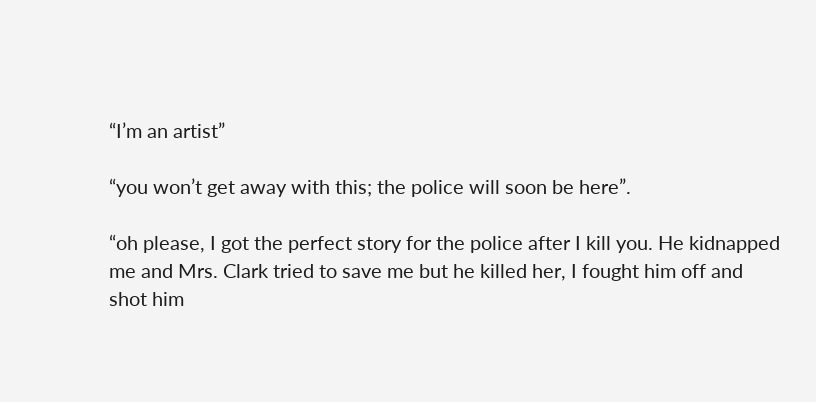“I’m an artist”

“you won’t get away with this; the police will soon be here”.

“oh please, I got the perfect story for the police after I kill you. He kidnapped me and Mrs. Clark tried to save me but he killed her, I fought him off and shot him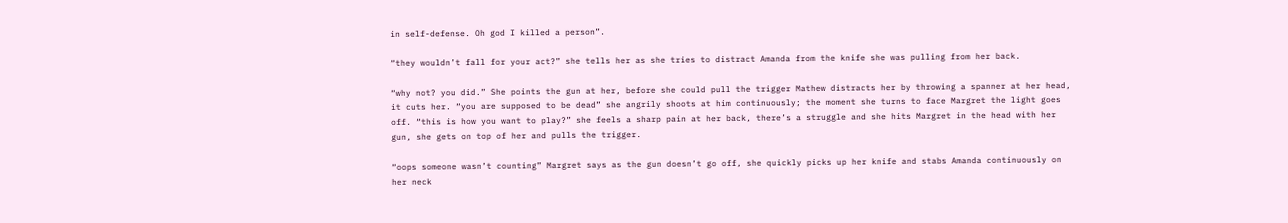in self-defense. Oh god I killed a person”.

“they wouldn’t fall for your act?” she tells her as she tries to distract Amanda from the knife she was pulling from her back.

“why not? you did.” She points the gun at her, before she could pull the trigger Mathew distracts her by throwing a spanner at her head, it cuts her. “you are supposed to be dead” she angrily shoots at him continuously; the moment she turns to face Margret the light goes off. “this is how you want to play?” she feels a sharp pain at her back, there’s a struggle and she hits Margret in the head with her gun, she gets on top of her and pulls the trigger.

“oops someone wasn’t counting” Margret says as the gun doesn’t go off, she quickly picks up her knife and stabs Amanda continuously on her neck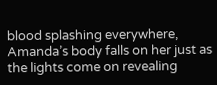blood splashing everywhere, Amanda’s body falls on her just as the lights come on revealing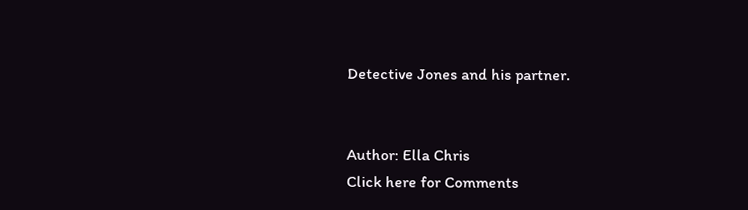Detective Jones and his partner.


Author: Ella Chris
Click here for Comments